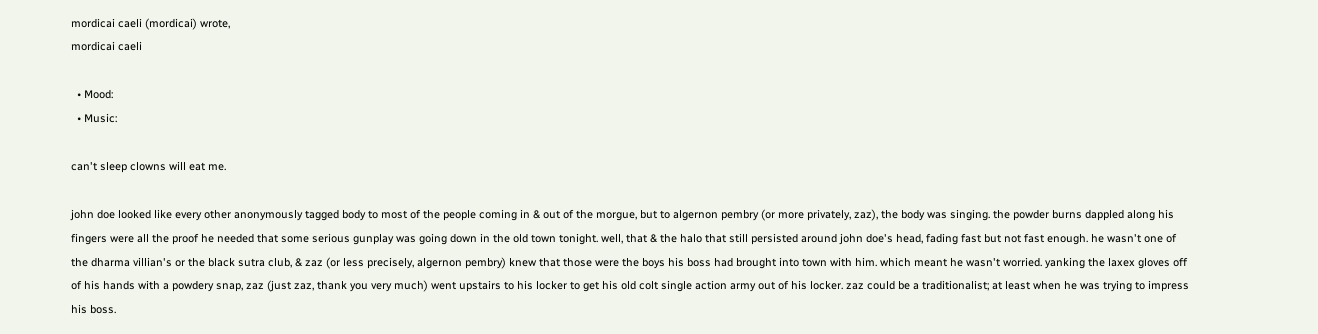mordicai caeli (mordicai) wrote,
mordicai caeli

  • Mood:
  • Music:

can't sleep clowns will eat me.

john doe looked like every other anonymously tagged body to most of the people coming in & out of the morgue, but to algernon pembry (or more privately, zaz), the body was singing. the powder burns dappled along his fingers were all the proof he needed that some serious gunplay was going down in the old town tonight. well, that & the halo that still persisted around john doe's head, fading fast but not fast enough. he wasn't one of the dharma villian's or the black sutra club, & zaz (or less precisely, algernon pembry) knew that those were the boys his boss had brought into town with him. which meant he wasn't worried. yanking the laxex gloves off of his hands with a powdery snap, zaz (just zaz, thank you very much) went upstairs to his locker to get his old colt single action army out of his locker. zaz could be a traditionalist; at least when he was trying to impress his boss.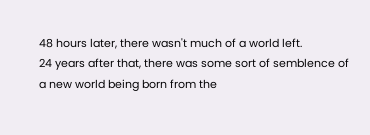48 hours later, there wasn't much of a world left.
24 years after that, there was some sort of semblence of a new world being born from the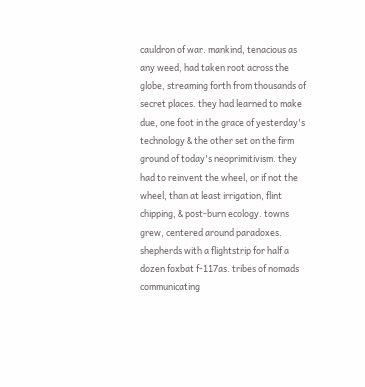cauldron of war. mankind, tenacious as any weed, had taken root across the globe, streaming forth from thousands of secret places. they had learned to make due, one foot in the grace of yesterday's technology & the other set on the firm ground of today's neoprimitivism. they had to reinvent the wheel, or if not the wheel, than at least irrigation, flint chipping, & post-burn ecology. towns grew, centered around paradoxes. shepherds with a flightstrip for half a dozen foxbat f-117as. tribes of nomads communicating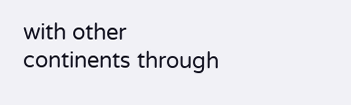with other continents through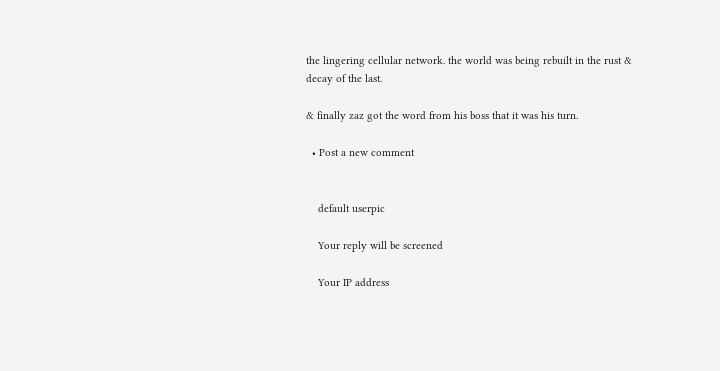the lingering cellular network. the world was being rebuilt in the rust & decay of the last.

& finally zaz got the word from his boss that it was his turn.

  • Post a new comment


    default userpic

    Your reply will be screened

    Your IP address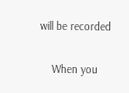will be recorded

    When you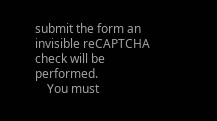submit the form an invisible reCAPTCHA check will be performed.
    You must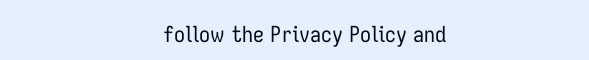follow the Privacy Policy and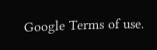Google Terms of use.